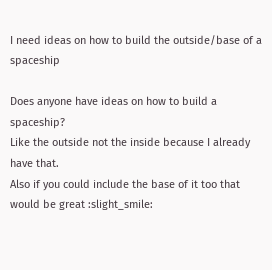I need ideas on how to build the outside/base of a spaceship

Does anyone have ideas on how to build a spaceship?
Like the outside not the inside because I already have that.
Also if you could include the base of it too that would be great :slight_smile: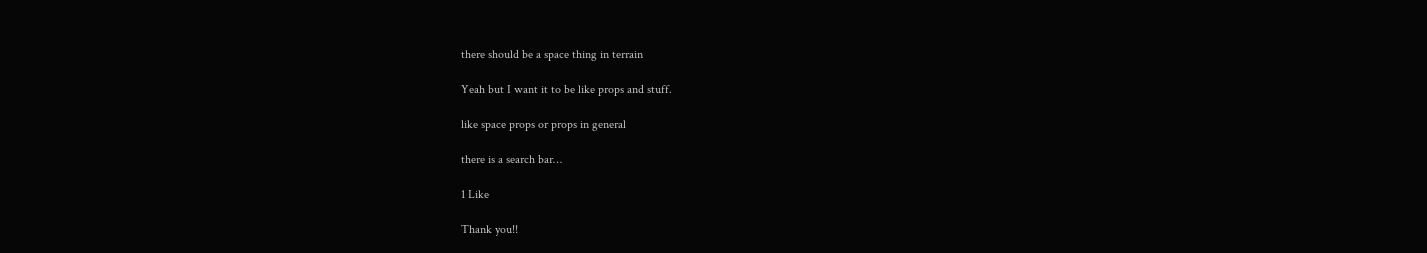there should be a space thing in terrain

Yeah but I want it to be like props and stuff.

like space props or props in general

there is a search bar…

1 Like

Thank you!!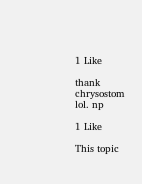1 Like

thank chrysostom lol. np

1 Like

This topic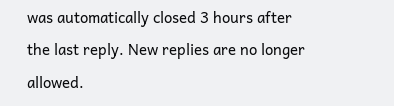was automatically closed 3 hours after the last reply. New replies are no longer allowed.